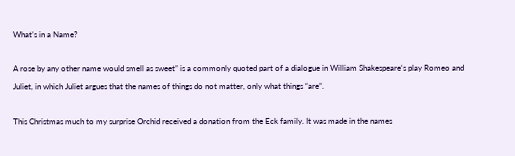What’s in a Name?

A rose by any other name would smell as sweet” is a commonly quoted part of a dialogue in William Shakespeare‘s play Romeo and Juliet, in which Juliet argues that the names of things do not matter, only what things “are”.

This Christmas much to my surprise Orchid received a donation from the Eck family. It was made in the names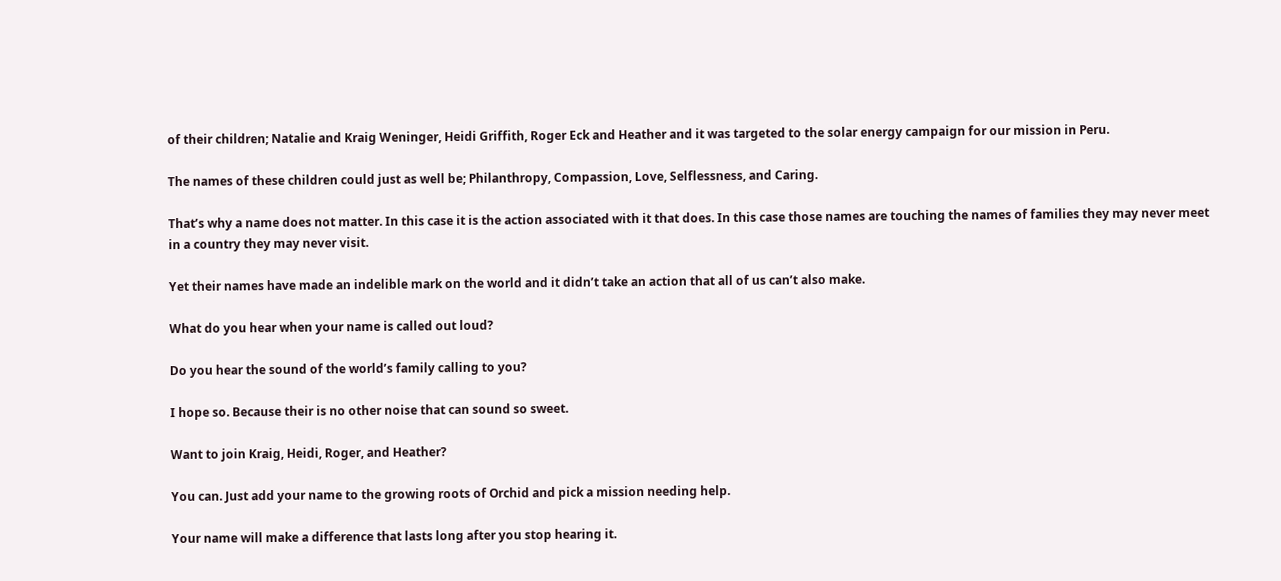of their children; Natalie and Kraig Weninger, Heidi Griffith, Roger Eck and Heather and it was targeted to the solar energy campaign for our mission in Peru.

The names of these children could just as well be; Philanthropy, Compassion, Love, Selflessness, and Caring.

That’s why a name does not matter. In this case it is the action associated with it that does. In this case those names are touching the names of families they may never meet in a country they may never visit.

Yet their names have made an indelible mark on the world and it didn’t take an action that all of us can’t also make.

What do you hear when your name is called out loud?

Do you hear the sound of the world’s family calling to you?

I hope so. Because their is no other noise that can sound so sweet.

Want to join Kraig, Heidi, Roger, and Heather?

You can. Just add your name to the growing roots of Orchid and pick a mission needing help.

Your name will make a difference that lasts long after you stop hearing it.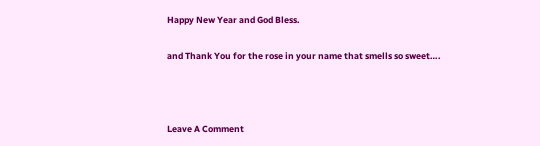Happy New Year and God Bless.

and Thank You for the rose in your name that smells so sweet….



Leave A Comment